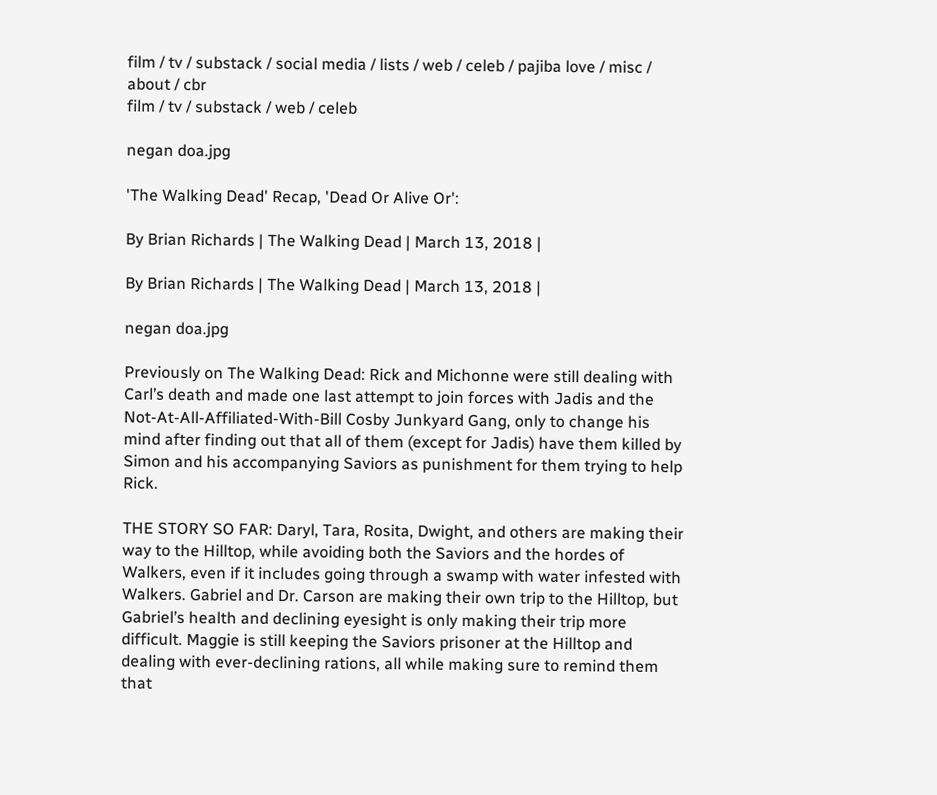film / tv / substack / social media / lists / web / celeb / pajiba love / misc / about / cbr
film / tv / substack / web / celeb

negan doa.jpg

'The Walking Dead' Recap, 'Dead Or Alive Or':

By Brian Richards | The Walking Dead | March 13, 2018 |

By Brian Richards | The Walking Dead | March 13, 2018 |

negan doa.jpg

Previously on The Walking Dead: Rick and Michonne were still dealing with Carl’s death and made one last attempt to join forces with Jadis and the Not-At-All-Affiliated-With-Bill Cosby Junkyard Gang, only to change his mind after finding out that all of them (except for Jadis) have them killed by Simon and his accompanying Saviors as punishment for them trying to help Rick.

THE STORY SO FAR: Daryl, Tara, Rosita, Dwight, and others are making their way to the Hilltop, while avoiding both the Saviors and the hordes of Walkers, even if it includes going through a swamp with water infested with Walkers. Gabriel and Dr. Carson are making their own trip to the Hilltop, but Gabriel’s health and declining eyesight is only making their trip more difficult. Maggie is still keeping the Saviors prisoner at the Hilltop and dealing with ever-declining rations, all while making sure to remind them that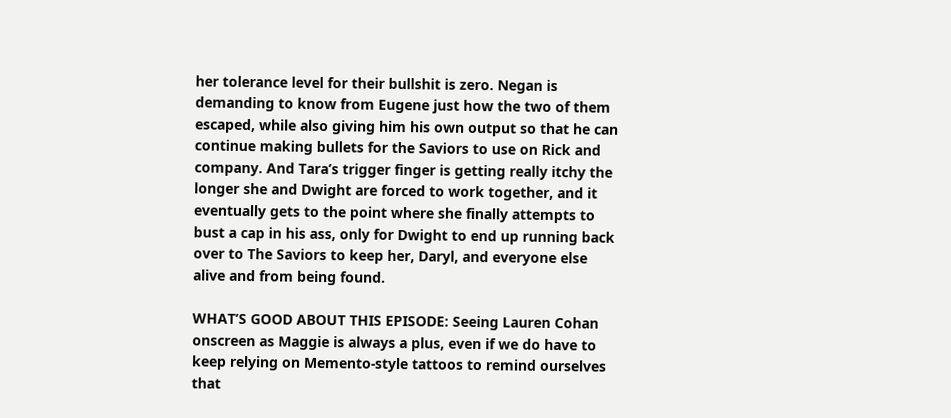her tolerance level for their bullshit is zero. Negan is demanding to know from Eugene just how the two of them escaped, while also giving him his own output so that he can continue making bullets for the Saviors to use on Rick and company. And Tara’s trigger finger is getting really itchy the longer she and Dwight are forced to work together, and it eventually gets to the point where she finally attempts to bust a cap in his ass, only for Dwight to end up running back over to The Saviors to keep her, Daryl, and everyone else alive and from being found.

WHAT’S GOOD ABOUT THIS EPISODE: Seeing Lauren Cohan onscreen as Maggie is always a plus, even if we do have to keep relying on Memento-style tattoos to remind ourselves that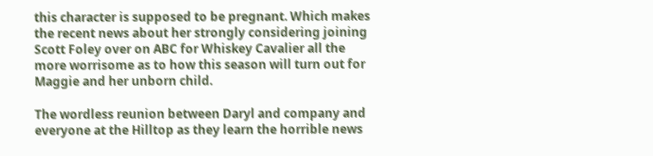this character is supposed to be pregnant. Which makes the recent news about her strongly considering joining Scott Foley over on ABC for Whiskey Cavalier all the more worrisome as to how this season will turn out for Maggie and her unborn child.

The wordless reunion between Daryl and company and everyone at the Hilltop as they learn the horrible news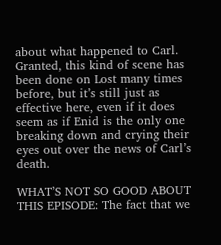about what happened to Carl. Granted, this kind of scene has been done on Lost many times before, but it’s still just as effective here, even if it does seem as if Enid is the only one breaking down and crying their eyes out over the news of Carl’s death.

WHAT’S NOT SO GOOD ABOUT THIS EPISODE: The fact that we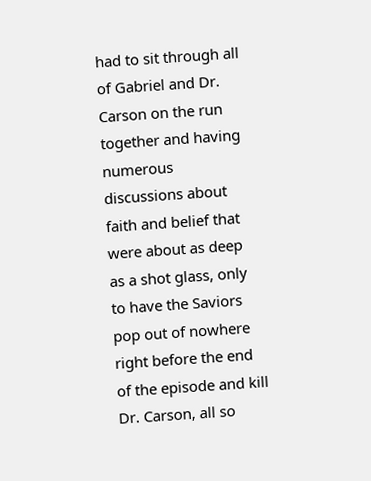had to sit through all of Gabriel and Dr. Carson on the run together and having numerous discussions about faith and belief that were about as deep as a shot glass, only to have the Saviors pop out of nowhere right before the end of the episode and kill Dr. Carson, all so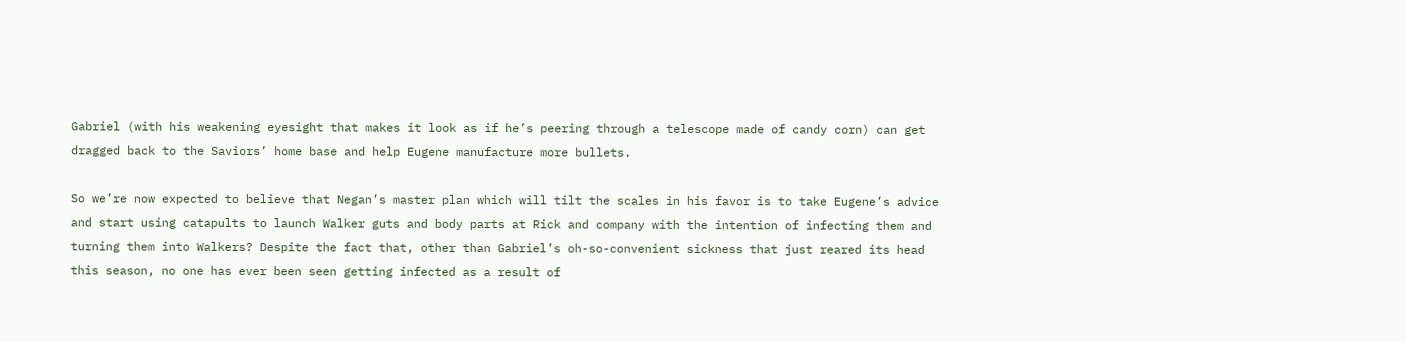Gabriel (with his weakening eyesight that makes it look as if he’s peering through a telescope made of candy corn) can get dragged back to the Saviors’ home base and help Eugene manufacture more bullets.

So we’re now expected to believe that Negan’s master plan which will tilt the scales in his favor is to take Eugene’s advice and start using catapults to launch Walker guts and body parts at Rick and company with the intention of infecting them and turning them into Walkers? Despite the fact that, other than Gabriel’s oh-so-convenient sickness that just reared its head this season, no one has ever been seen getting infected as a result of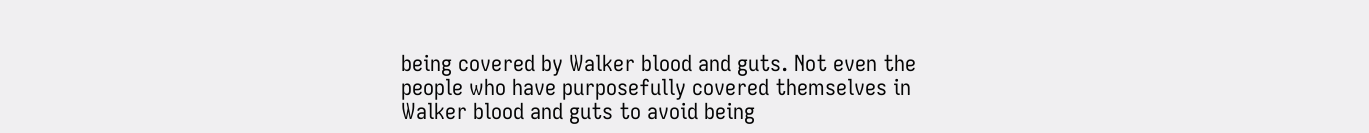being covered by Walker blood and guts. Not even the people who have purposefully covered themselves in Walker blood and guts to avoid being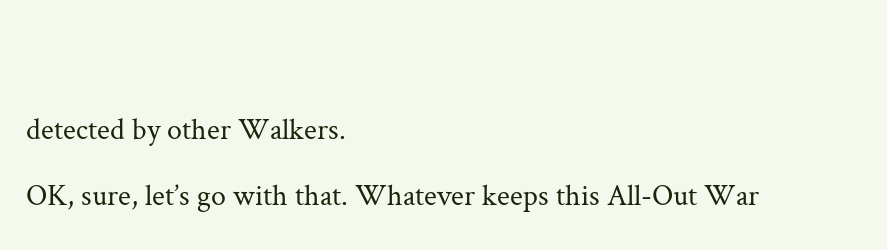detected by other Walkers.

OK, sure, let’s go with that. Whatever keeps this All-Out War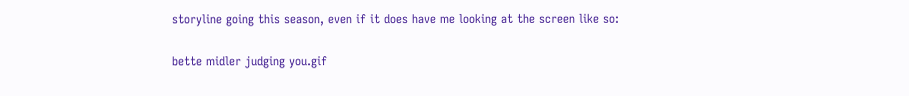storyline going this season, even if it does have me looking at the screen like so:

bette midler judging you.gif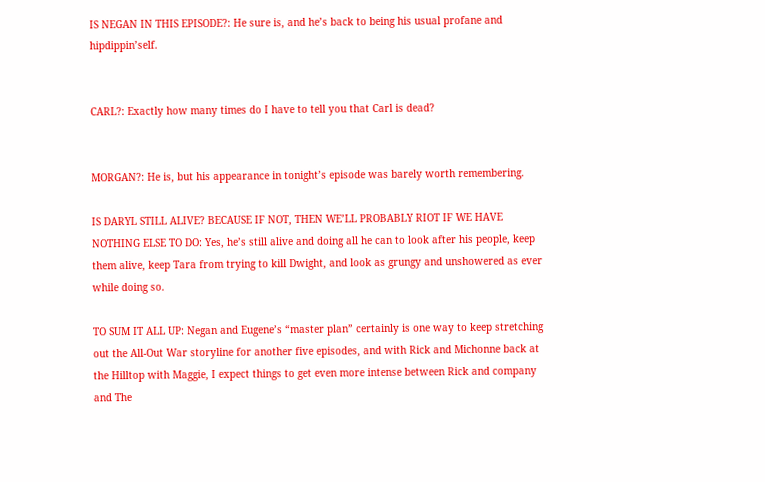IS NEGAN IN THIS EPISODE?: He sure is, and he’s back to being his usual profane and hipdippin’self.


CARL?: Exactly how many times do I have to tell you that Carl is dead?


MORGAN?: He is, but his appearance in tonight’s episode was barely worth remembering.

IS DARYL STILL ALIVE? BECAUSE IF NOT, THEN WE’LL PROBABLY RIOT IF WE HAVE NOTHING ELSE TO DO: Yes, he’s still alive and doing all he can to look after his people, keep them alive, keep Tara from trying to kill Dwight, and look as grungy and unshowered as ever while doing so.

TO SUM IT ALL UP: Negan and Eugene’s “master plan” certainly is one way to keep stretching out the All-Out War storyline for another five episodes, and with Rick and Michonne back at the Hilltop with Maggie, I expect things to get even more intense between Rick and company and The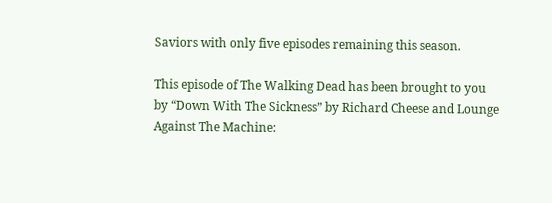Saviors with only five episodes remaining this season.

This episode of The Walking Dead has been brought to you by “Down With The Sickness” by Richard Cheese and Lounge Against The Machine: